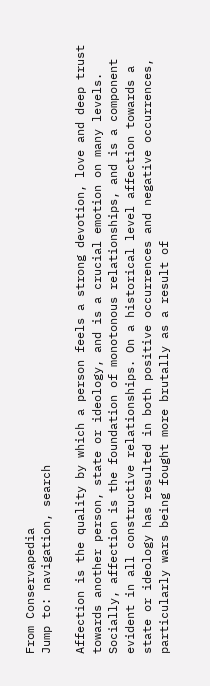From Conservapedia
Jump to: navigation, search

Affection is the quality by which a person feels a strong devotion, love and deep trust towards another person, state or ideology, and is a crucial emotion on many levels. Socially, affection is the foundation of monotonous relationships, and is a component evident in all constructive relationships. On a historical level affection towards a state or ideology has resulted in both positive occurrences and negative occurrences, particularly wars being fought more brutally as a result of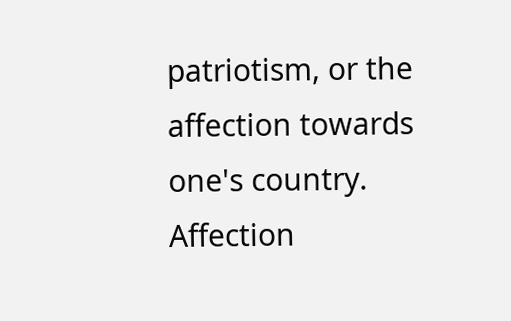patriotism, or the affection towards one's country. Affection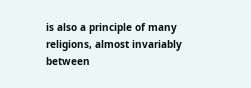is also a principle of many religions, almost invariably between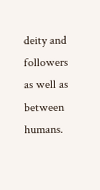deity and followers as well as between humans.